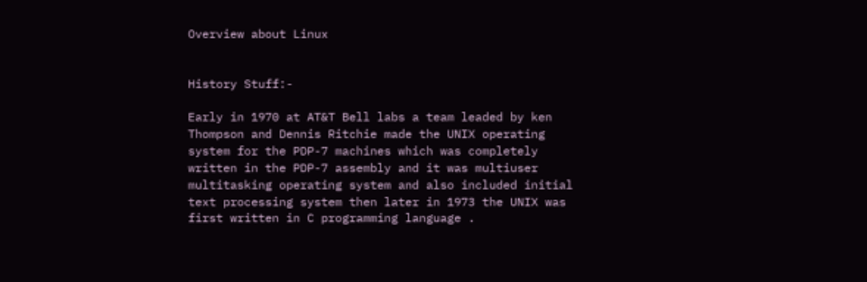Overview about Linux


History Stuff:-

Early in 1970 at AT&T Bell labs a team leaded by ken Thompson and Dennis Ritchie made the UNIX operating system for the PDP-7 machines which was completely written in the PDP-7 assembly and it was multiuser multitasking operating system and also included initial text processing system then later in 1973 the UNIX was first written in C programming language .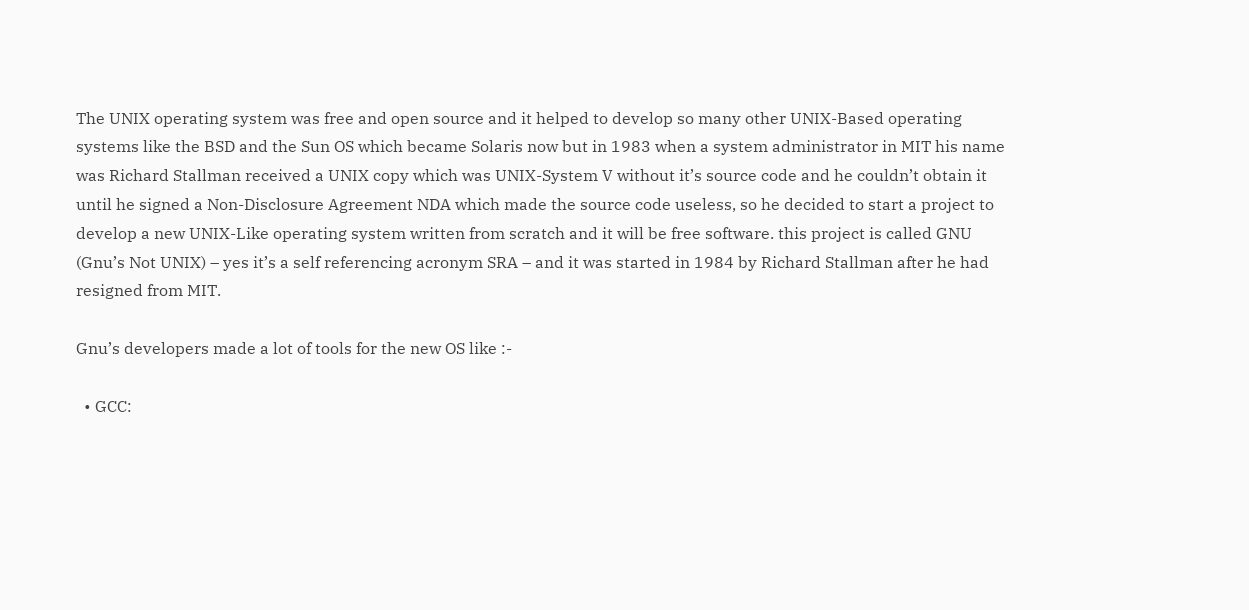The UNIX operating system was free and open source and it helped to develop so many other UNIX-Based operating systems like the BSD and the Sun OS which became Solaris now but in 1983 when a system administrator in MIT his name was Richard Stallman received a UNIX copy which was UNIX-System V without it’s source code and he couldn’t obtain it until he signed a Non-Disclosure Agreement NDA which made the source code useless, so he decided to start a project to develop a new UNIX-Like operating system written from scratch and it will be free software. this project is called GNU (Gnu’s Not UNIX) – yes it’s a self referencing acronym SRA – and it was started in 1984 by Richard Stallman after he had resigned from MIT.

Gnu’s developers made a lot of tools for the new OS like :-

  • GCC: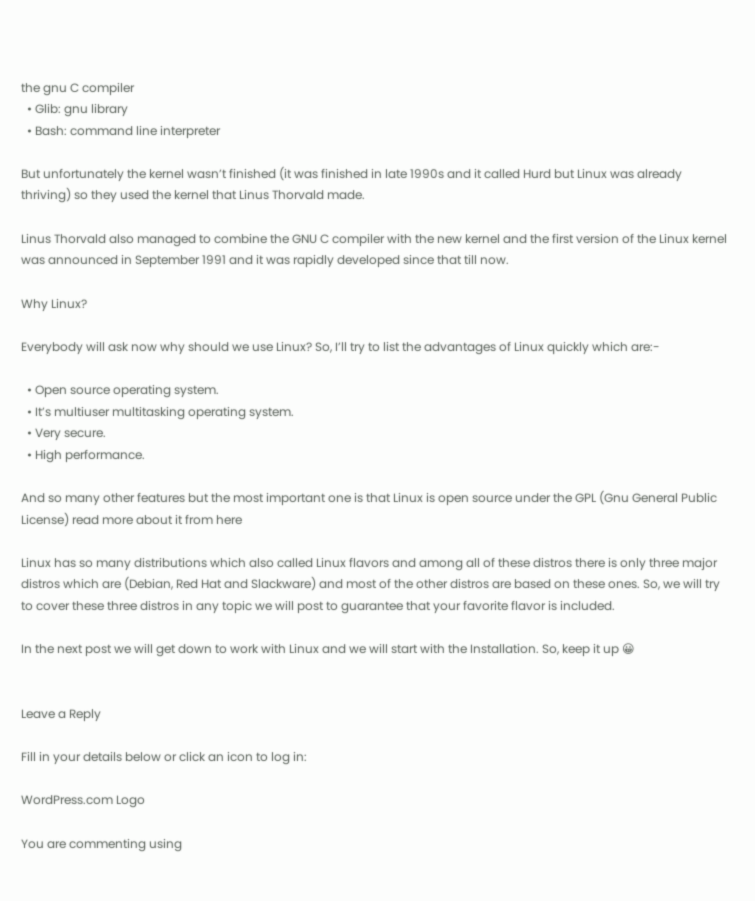the gnu C compiler
  • Glib: gnu library
  • Bash: command line interpreter

But unfortunately the kernel wasn’t finished (it was finished in late 1990s and it called Hurd but Linux was already thriving) so they used the kernel that Linus Thorvald made.

Linus Thorvald also managed to combine the GNU C compiler with the new kernel and the first version of the Linux kernel was announced in September 1991 and it was rapidly developed since that till now.

Why Linux?

Everybody will ask now why should we use Linux? So, I’ll try to list the advantages of Linux quickly which are:-

  • Open source operating system.
  • It’s multiuser multitasking operating system.
  • Very secure.
  • High performance.

And so many other features but the most important one is that Linux is open source under the GPL (Gnu General Public License) read more about it from here

Linux has so many distributions which also called Linux flavors and among all of these distros there is only three major distros which are (Debian, Red Hat and Slackware) and most of the other distros are based on these ones. So, we will try to cover these three distros in any topic we will post to guarantee that your favorite flavor is included.

In the next post we will get down to work with Linux and we will start with the Installation. So, keep it up 😀


Leave a Reply

Fill in your details below or click an icon to log in:

WordPress.com Logo

You are commenting using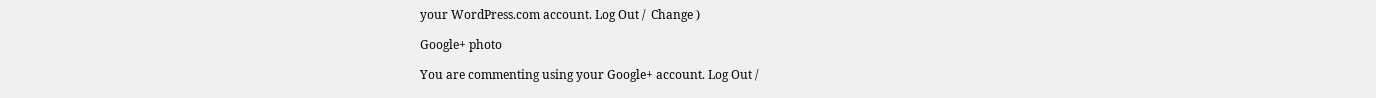your WordPress.com account. Log Out /  Change )

Google+ photo

You are commenting using your Google+ account. Log Out /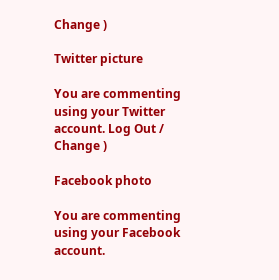Change )

Twitter picture

You are commenting using your Twitter account. Log Out /  Change )

Facebook photo

You are commenting using your Facebook account.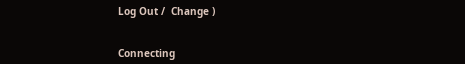Log Out /  Change )


Connecting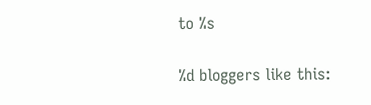to %s

%d bloggers like this: